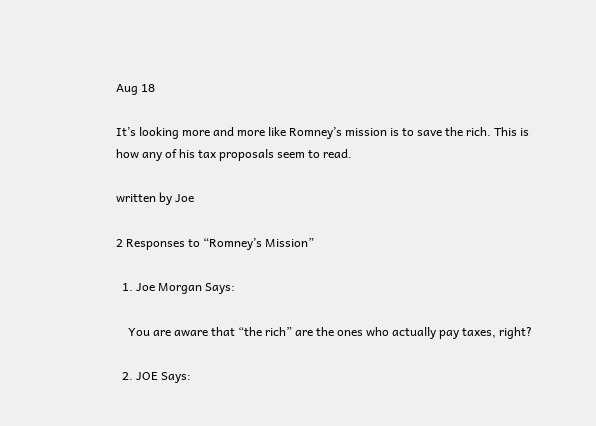Aug 18

It’s looking more and more like Romney’s mission is to save the rich. This is how any of his tax proposals seem to read.

written by Joe

2 Responses to “Romney’s Mission”

  1. Joe Morgan Says:

    You are aware that “the rich” are the ones who actually pay taxes, right?

  2. JOE Says: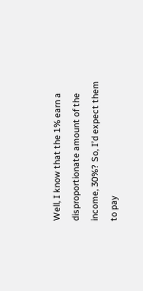Well, I know that the 1% earn a disproportionate amount of the income, 30%? So, I’d expect them to pay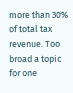more than 30% of total tax revenue. Too broad a topic for one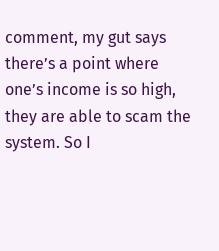comment, my gut says there’s a point where one’s income is so high, they are able to scam the system. So I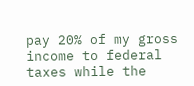pay 20% of my gross income to federal taxes while the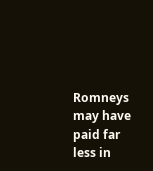Romneys may have paid far less in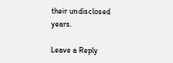their undisclosed years.

Leave a Reply